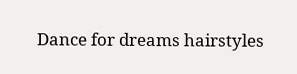Dance for dreams hairstyles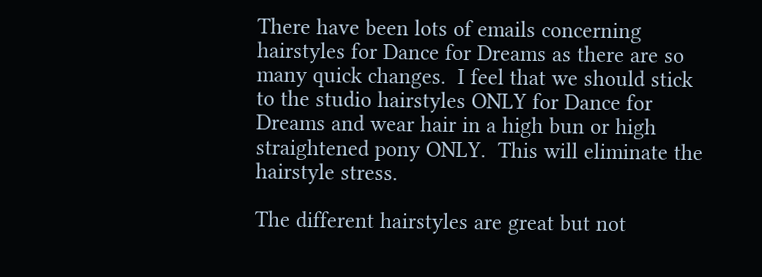There have been lots of emails concerning hairstyles for Dance for Dreams as there are so many quick changes.  I feel that we should stick to the studio hairstyles ONLY for Dance for Dreams and wear hair in a high bun or high straightened pony ONLY.  This will eliminate the hairstyle stress.

The different hairstyles are great but not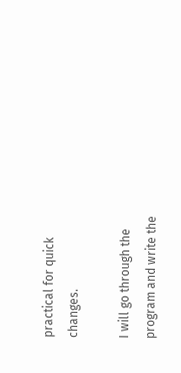practical for quick changes.

I will go through the program and write the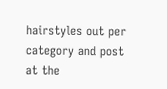hairstyles out per category and post at the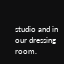studio and in our dressing room.